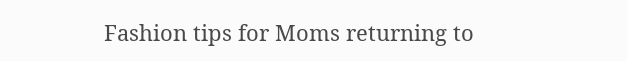Fashion tips for Moms returning to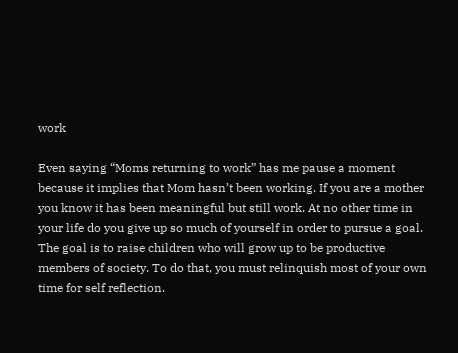work

Even saying “Moms returning to work” has me pause a moment because it implies that Mom hasn’t been working. If you are a mother you know it has been meaningful but still work. At no other time in your life do you give up so much of yourself in order to pursue a goal. The goal is to raise children who will grow up to be productive members of society. To do that, you must relinquish most of your own time for self reflection.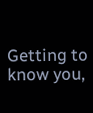Getting to know you,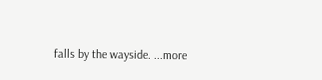falls by the wayside. ...more